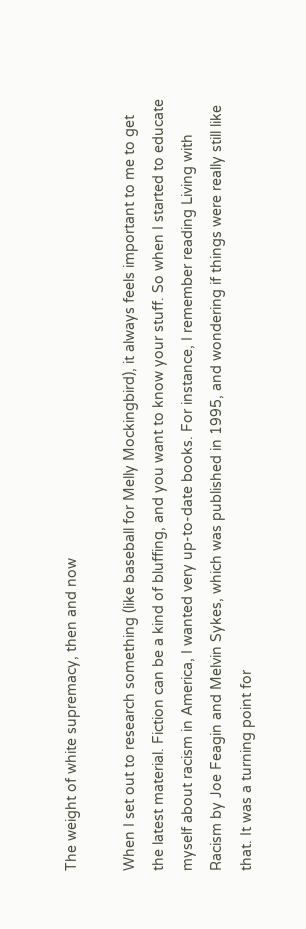The weight of white supremacy, then and now

When I set out to research something (like baseball for Melly Mockingbird), it always feels important to me to get the latest material. Fiction can be a kind of bluffing, and you want to know your stuff. So when I started to educate myself about racism in America, I wanted very up-to-date books. For instance, I remember reading Living with Racism by Joe Feagin and Melvin Sykes, which was published in 1995, and wondering if things were really still like that. It was a turning point for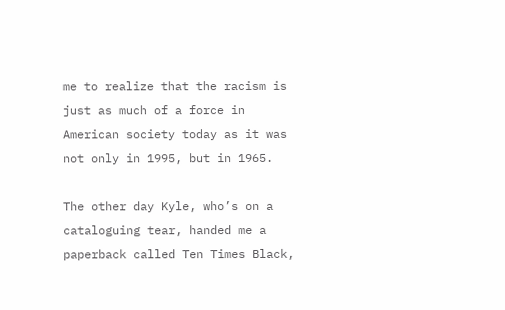me to realize that the racism is just as much of a force in American society today as it was not only in 1995, but in 1965.

The other day Kyle, who’s on a cataloguing tear, handed me a paperback called Ten Times Black,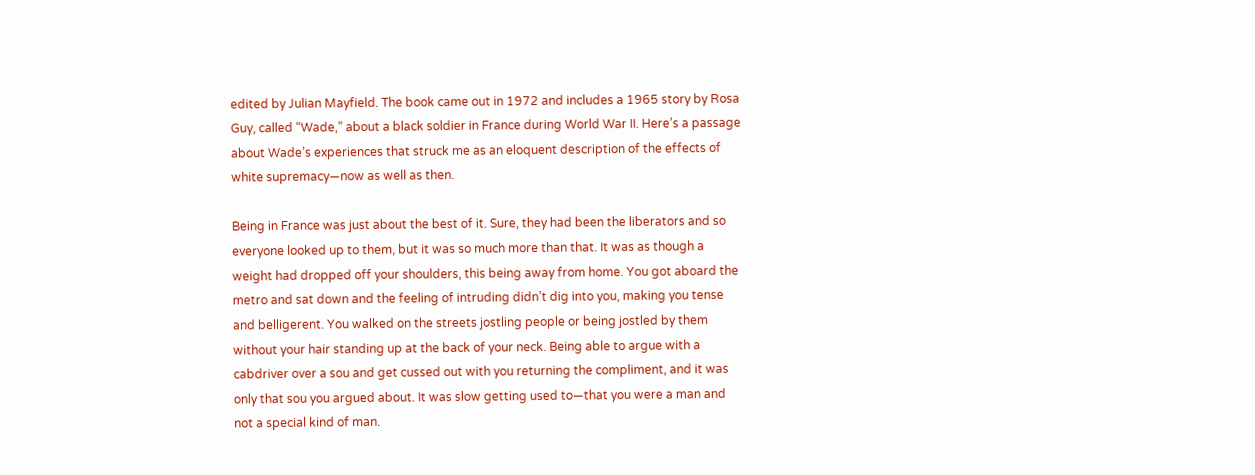edited by Julian Mayfield. The book came out in 1972 and includes a 1965 story by Rosa Guy, called “Wade,” about a black soldier in France during World War II. Here’s a passage about Wade’s experiences that struck me as an eloquent description of the effects of white supremacy—now as well as then.

Being in France was just about the best of it. Sure, they had been the liberators and so everyone looked up to them, but it was so much more than that. It was as though a weight had dropped off your shoulders, this being away from home. You got aboard the metro and sat down and the feeling of intruding didn’t dig into you, making you tense and belligerent. You walked on the streets jostling people or being jostled by them without your hair standing up at the back of your neck. Being able to argue with a cabdriver over a sou and get cussed out with you returning the compliment, and it was only that sou you argued about. It was slow getting used to—that you were a man and not a special kind of man.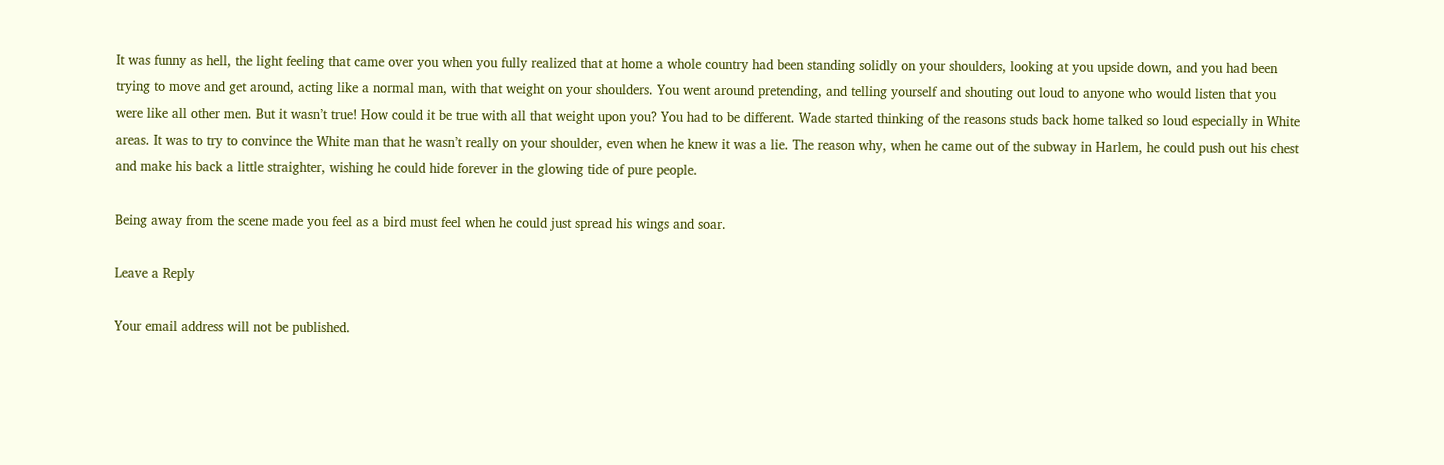It was funny as hell, the light feeling that came over you when you fully realized that at home a whole country had been standing solidly on your shoulders, looking at you upside down, and you had been trying to move and get around, acting like a normal man, with that weight on your shoulders. You went around pretending, and telling yourself and shouting out loud to anyone who would listen that you were like all other men. But it wasn’t true! How could it be true with all that weight upon you? You had to be different. Wade started thinking of the reasons studs back home talked so loud especially in White areas. It was to try to convince the White man that he wasn’t really on your shoulder, even when he knew it was a lie. The reason why, when he came out of the subway in Harlem, he could push out his chest and make his back a little straighter, wishing he could hide forever in the glowing tide of pure people.

Being away from the scene made you feel as a bird must feel when he could just spread his wings and soar.

Leave a Reply

Your email address will not be published.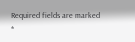Required fields are marked *